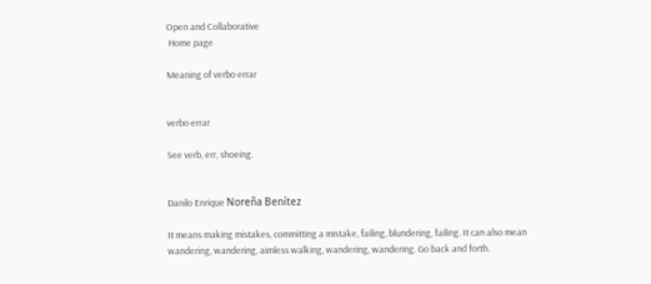Open and Collaborative
 Home page

Meaning of verbo errar


verbo errar

See verb, err, shoeing.


Danilo Enrique Noreña Benítez

It means making mistakes, committing a mistake, failing, blundering, failing. It can also mean wandering, wandering, aimless walking, wandering, wandering. Go back and forth.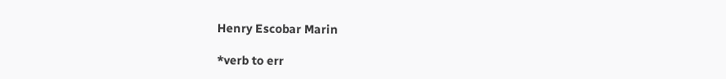Henry Escobar Marin

*verb to err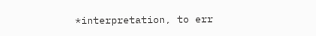*interpretation, to err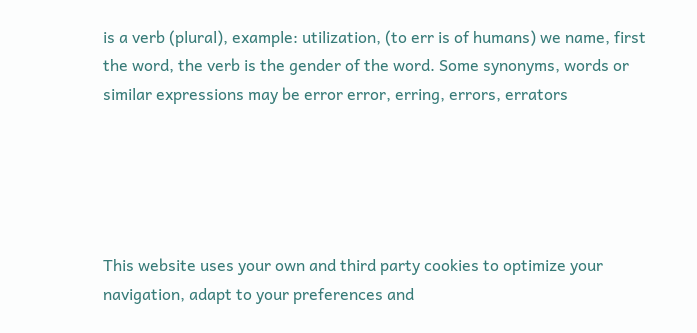is a verb (plural), example: utilization, (to err is of humans) we name, first the word, the verb is the gender of the word. Some synonyms, words or similar expressions may be error error, erring, errors, errators





This website uses your own and third party cookies to optimize your navigation, adapt to your preferences and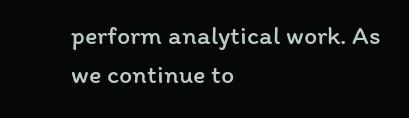perform analytical work. As we continue to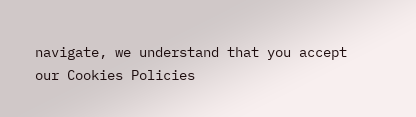navigate, we understand that you accept our Cookies Policies